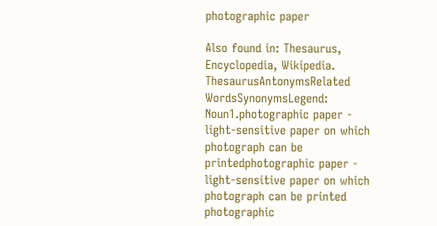photographic paper

Also found in: Thesaurus, Encyclopedia, Wikipedia.
ThesaurusAntonymsRelated WordsSynonymsLegend:
Noun1.photographic paper - light-sensitive paper on which photograph can be printedphotographic paper - light-sensitive paper on which photograph can be printed
photographic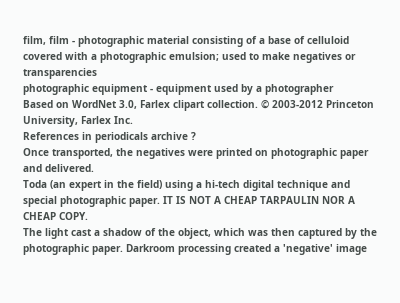film, film - photographic material consisting of a base of celluloid covered with a photographic emulsion; used to make negatives or transparencies
photographic equipment - equipment used by a photographer
Based on WordNet 3.0, Farlex clipart collection. © 2003-2012 Princeton University, Farlex Inc.
References in periodicals archive ?
Once transported, the negatives were printed on photographic paper and delivered.
Toda (an expert in the field) using a hi-tech digital technique and special photographic paper. IT IS NOT A CHEAP TARPAULIN NOR A CHEAP COPY.
The light cast a shadow of the object, which was then captured by the photographic paper. Darkroom processing created a 'negative' image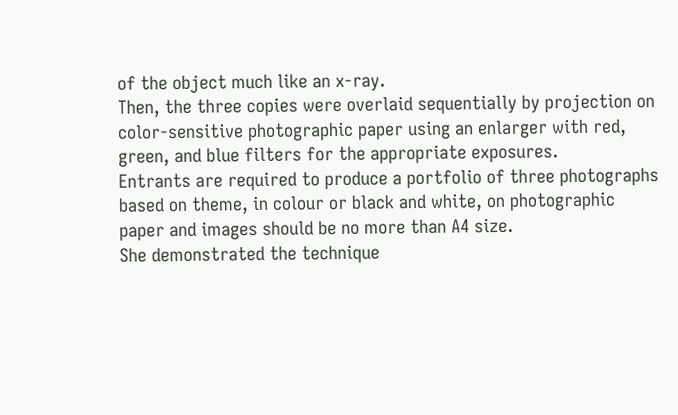of the object much like an x-ray.
Then, the three copies were overlaid sequentially by projection on color-sensitive photographic paper using an enlarger with red, green, and blue filters for the appropriate exposures.
Entrants are required to produce a portfolio of three photographs based on theme, in colour or black and white, on photographic paper and images should be no more than A4 size.
She demonstrated the technique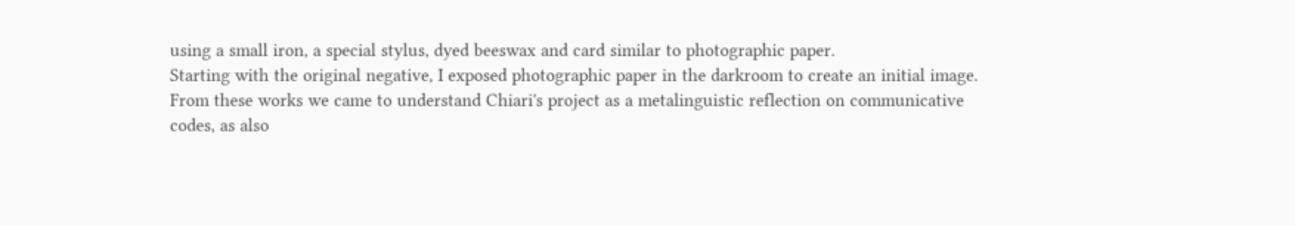using a small iron, a special stylus, dyed beeswax and card similar to photographic paper.
Starting with the original negative, I exposed photographic paper in the darkroom to create an initial image.
From these works we came to understand Chiari's project as a metalinguistic reflection on communicative codes, as also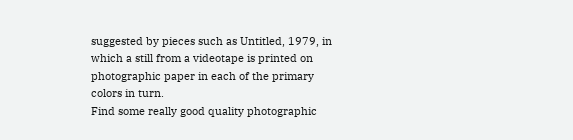suggested by pieces such as Untitled, 1979, in which a still from a videotape is printed on photographic paper in each of the primary colors in turn.
Find some really good quality photographic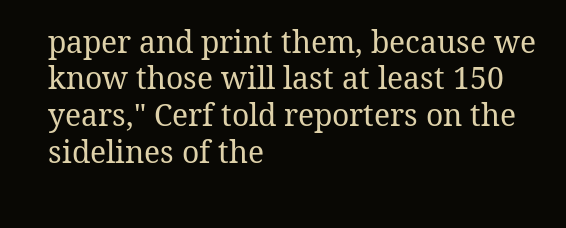paper and print them, because we know those will last at least 150 years," Cerf told reporters on the sidelines of the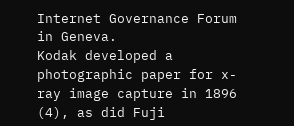Internet Governance Forum in Geneva.
Kodak developed a photographic paper for x-ray image capture in 1896 (4), as did Fuji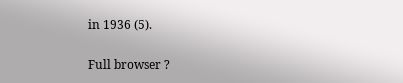in 1936 (5).

Full browser ?